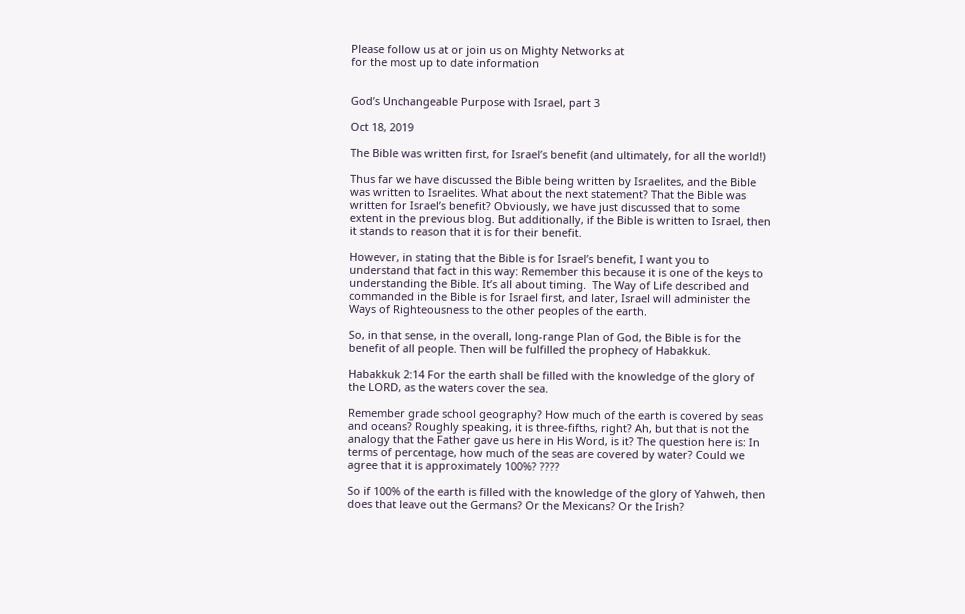Please follow us at or join us on Mighty Networks at
for the most up to date information


God’s Unchangeable Purpose with Israel, part 3

Oct 18, 2019

The Bible was written first, for Israel’s benefit (and ultimately, for all the world!)

Thus far we have discussed the Bible being written by Israelites, and the Bible was written to Israelites. What about the next statement? That the Bible was written for Israel’s benefit? Obviously, we have just discussed that to some extent in the previous blog. But additionally, if the Bible is written to Israel, then it stands to reason that it is for their benefit.

However, in stating that the Bible is for Israel’s benefit, I want you to understand that fact in this way: Remember this because it is one of the keys to understanding the Bible. It’s all about timing.  The Way of Life described and commanded in the Bible is for Israel first, and later, Israel will administer the Ways of Righteousness to the other peoples of the earth.

So, in that sense, in the overall, long-range Plan of God, the Bible is for the benefit of all people. Then will be fulfilled the prophecy of Habakkuk.

Habakkuk 2:14 For the earth shall be filled with the knowledge of the glory of the LORD, as the waters cover the sea.

Remember grade school geography? How much of the earth is covered by seas and oceans? Roughly speaking, it is three-fifths, right? Ah, but that is not the analogy that the Father gave us here in His Word, is it? The question here is: In terms of percentage, how much of the seas are covered by water? Could we agree that it is approximately 100%? ????

So if 100% of the earth is filled with the knowledge of the glory of Yahweh, then does that leave out the Germans? Or the Mexicans? Or the Irish?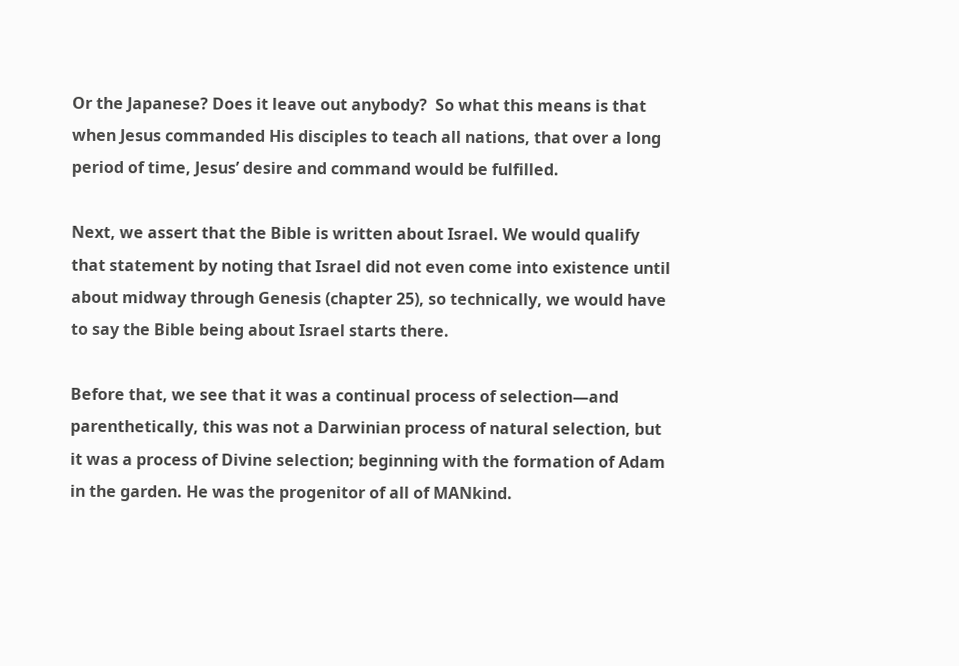Or the Japanese? Does it leave out anybody?  So what this means is that when Jesus commanded His disciples to teach all nations, that over a long period of time, Jesus’ desire and command would be fulfilled.

Next, we assert that the Bible is written about Israel. We would qualify that statement by noting that Israel did not even come into existence until about midway through Genesis (chapter 25), so technically, we would have to say the Bible being about Israel starts there.

Before that, we see that it was a continual process of selection—and parenthetically, this was not a Darwinian process of natural selection, but it was a process of Divine selection; beginning with the formation of Adam in the garden. He was the progenitor of all of MANkind.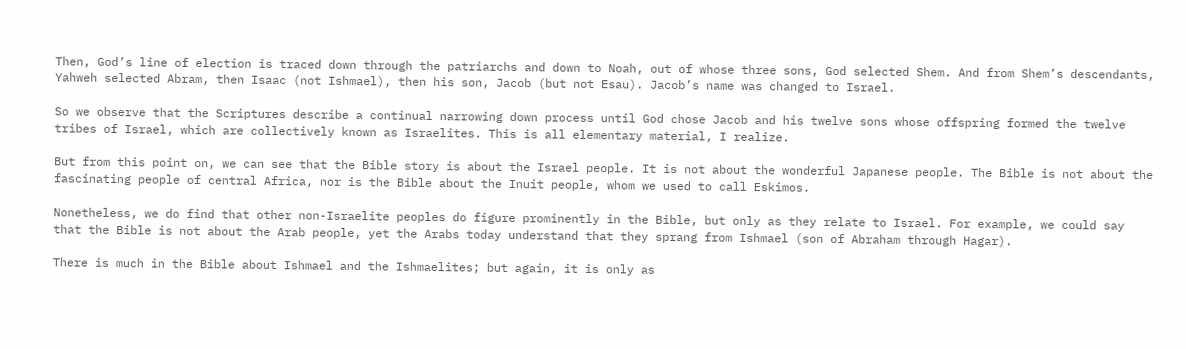Then, God’s line of election is traced down through the patriarchs and down to Noah, out of whose three sons, God selected Shem. And from Shem’s descendants, Yahweh selected Abram, then Isaac (not Ishmael), then his son, Jacob (but not Esau). Jacob’s name was changed to Israel.

So we observe that the Scriptures describe a continual narrowing down process until God chose Jacob and his twelve sons whose offspring formed the twelve tribes of Israel, which are collectively known as Israelites. This is all elementary material, I realize.

But from this point on, we can see that the Bible story is about the Israel people. It is not about the wonderful Japanese people. The Bible is not about the fascinating people of central Africa, nor is the Bible about the Inuit people, whom we used to call Eskimos.

Nonetheless, we do find that other non-Israelite peoples do figure prominently in the Bible, but only as they relate to Israel. For example, we could say that the Bible is not about the Arab people, yet the Arabs today understand that they sprang from Ishmael (son of Abraham through Hagar).

There is much in the Bible about Ishmael and the Ishmaelites; but again, it is only as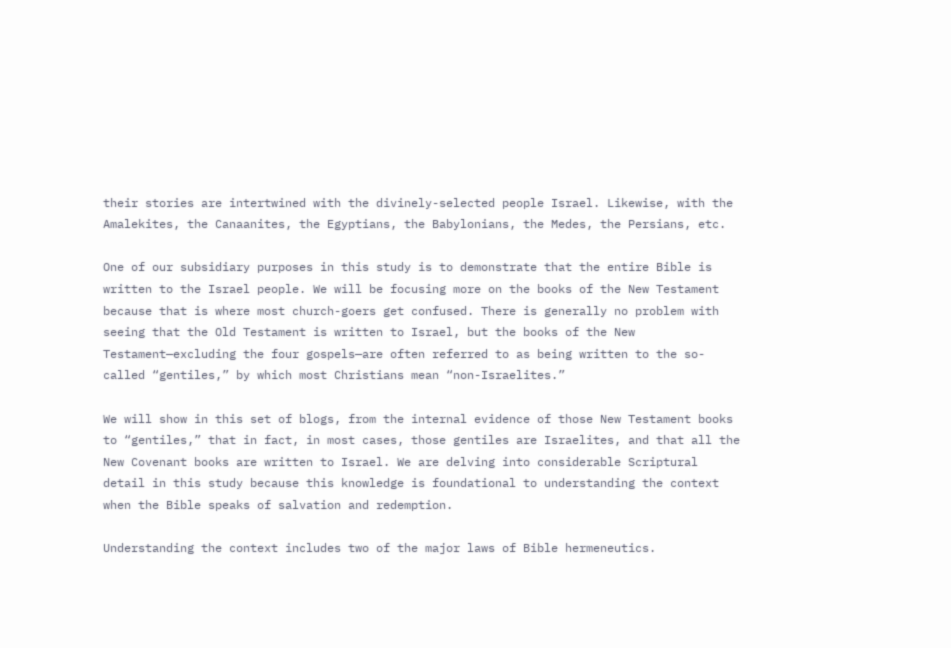their stories are intertwined with the divinely-selected people Israel. Likewise, with the Amalekites, the Canaanites, the Egyptians, the Babylonians, the Medes, the Persians, etc.

One of our subsidiary purposes in this study is to demonstrate that the entire Bible is written to the Israel people. We will be focusing more on the books of the New Testament because that is where most church-goers get confused. There is generally no problem with seeing that the Old Testament is written to Israel, but the books of the New Testament—excluding the four gospels—are often referred to as being written to the so-called “gentiles,” by which most Christians mean “non-Israelites.”

We will show in this set of blogs, from the internal evidence of those New Testament books to “gentiles,” that in fact, in most cases, those gentiles are Israelites, and that all the New Covenant books are written to Israel. We are delving into considerable Scriptural detail in this study because this knowledge is foundational to understanding the context when the Bible speaks of salvation and redemption.

Understanding the context includes two of the major laws of Bible hermeneutics.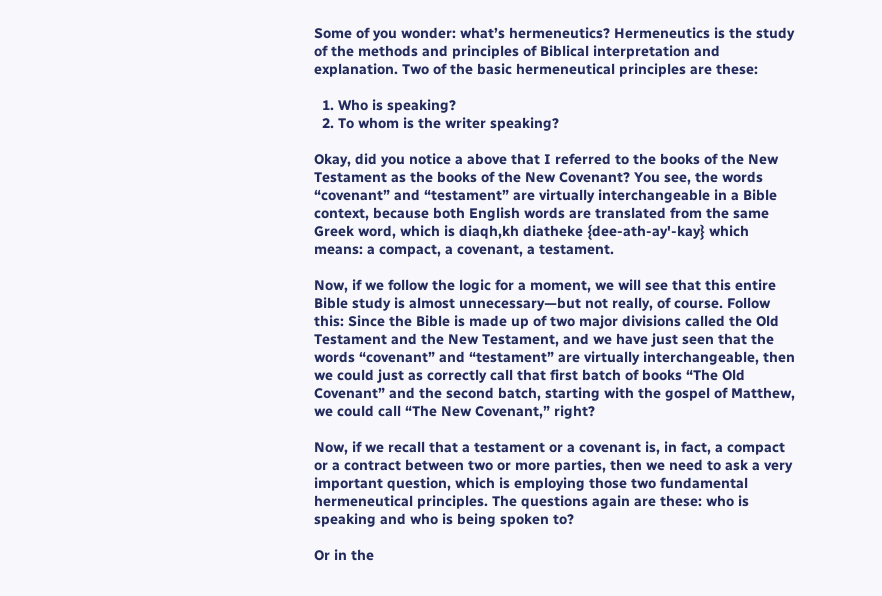Some of you wonder: what’s hermeneutics? Hermeneutics is the study of the methods and principles of Biblical interpretation and explanation. Two of the basic hermeneutical principles are these:

  1. Who is speaking?
  2. To whom is the writer speaking?

Okay, did you notice a above that I referred to the books of the New Testament as the books of the New Covenant? You see, the words “covenant” and “testament” are virtually interchangeable in a Bible context, because both English words are translated from the same Greek word, which is diaqh,kh diatheke {dee-ath-ay'-kay} which means: a compact, a covenant, a testament.

Now, if we follow the logic for a moment, we will see that this entire Bible study is almost unnecessary—but not really, of course. Follow this: Since the Bible is made up of two major divisions called the Old Testament and the New Testament, and we have just seen that the words “covenant” and “testament” are virtually interchangeable, then we could just as correctly call that first batch of books “The Old Covenant” and the second batch, starting with the gospel of Matthew, we could call “The New Covenant,” right?

Now, if we recall that a testament or a covenant is, in fact, a compact or a contract between two or more parties, then we need to ask a very important question, which is employing those two fundamental hermeneutical principles. The questions again are these: who is speaking and who is being spoken to?

Or in the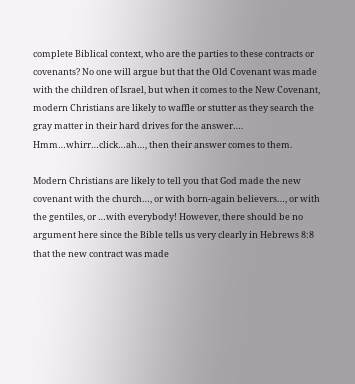complete Biblical context, who are the parties to these contracts or covenants? No one will argue but that the Old Covenant was made with the children of Israel, but when it comes to the New Covenant, modern Christians are likely to waffle or stutter as they search the gray matter in their hard drives for the answer…. Hmm…whirr…click…ah…, then their answer comes to them.

Modern Christians are likely to tell you that God made the new covenant with the church…, or with born-again believers…, or with the gentiles, or …with everybody! However, there should be no argument here since the Bible tells us very clearly in Hebrews 8:8 that the new contract was made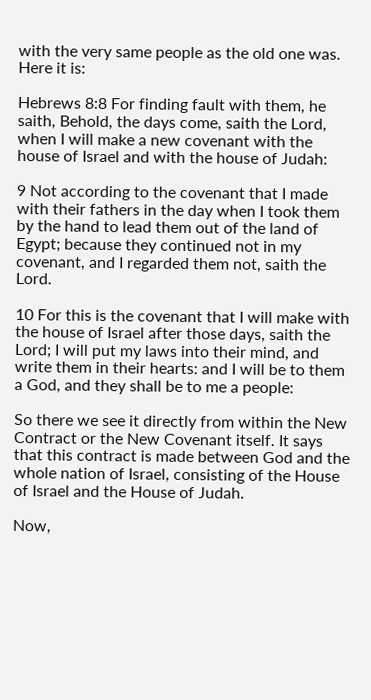with the very same people as the old one was. Here it is:

Hebrews 8:8 For finding fault with them, he saith, Behold, the days come, saith the Lord, when I will make a new covenant with the house of Israel and with the house of Judah:

9 Not according to the covenant that I made with their fathers in the day when I took them by the hand to lead them out of the land of Egypt; because they continued not in my covenant, and I regarded them not, saith the Lord.

10 For this is the covenant that I will make with the house of Israel after those days, saith the Lord; I will put my laws into their mind, and write them in their hearts: and I will be to them a God, and they shall be to me a people:

So there we see it directly from within the New Contract or the New Covenant itself. It says that this contract is made between God and the whole nation of Israel, consisting of the House of Israel and the House of Judah.

Now,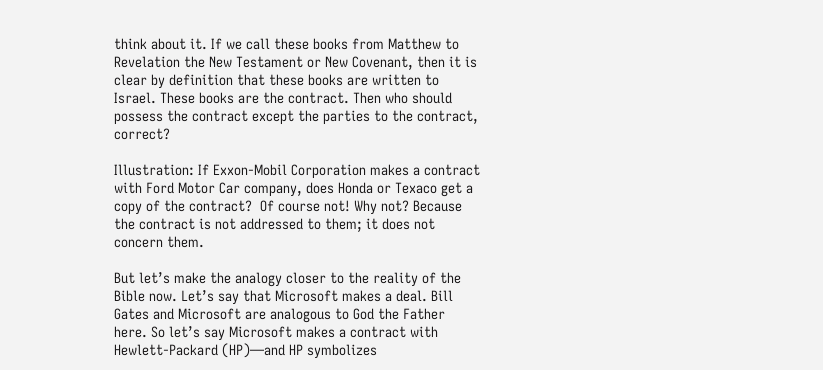think about it. If we call these books from Matthew to Revelation the New Testament or New Covenant, then it is clear by definition that these books are written to Israel. These books are the contract. Then who should possess the contract except the parties to the contract, correct?

Illustration: If Exxon-Mobil Corporation makes a contract with Ford Motor Car company, does Honda or Texaco get a copy of the contract?  Of course not! Why not? Because the contract is not addressed to them; it does not concern them.

But let’s make the analogy closer to the reality of the Bible now. Let’s say that Microsoft makes a deal. Bill Gates and Microsoft are analogous to God the Father here. So let’s say Microsoft makes a contract with Hewlett-Packard (HP)—and HP symbolizes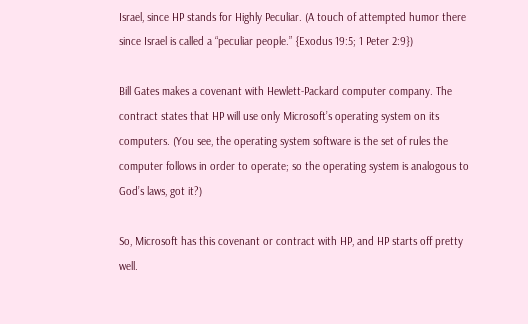Israel, since HP stands for Highly Peculiar. (A touch of attempted humor there since Israel is called a “peculiar people.” {Exodus 19:5; 1 Peter 2:9})

Bill Gates makes a covenant with Hewlett-Packard computer company. The contract states that HP will use only Microsoft’s operating system on its computers. (You see, the operating system software is the set of rules the computer follows in order to operate; so the operating system is analogous to God’s laws, got it?)

So, Microsoft has this covenant or contract with HP, and HP starts off pretty well.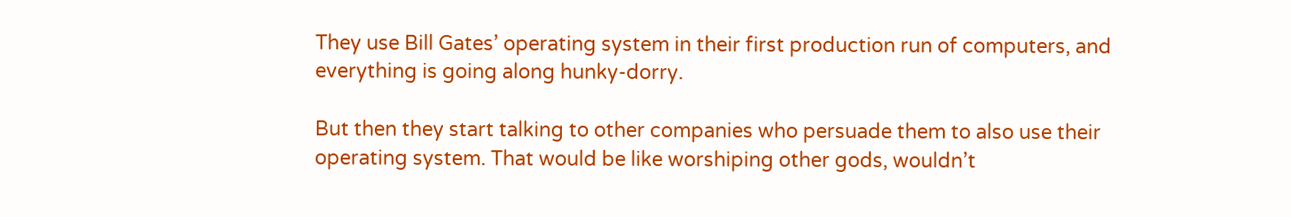They use Bill Gates’ operating system in their first production run of computers, and everything is going along hunky-dorry.

But then they start talking to other companies who persuade them to also use their operating system. That would be like worshiping other gods, wouldn’t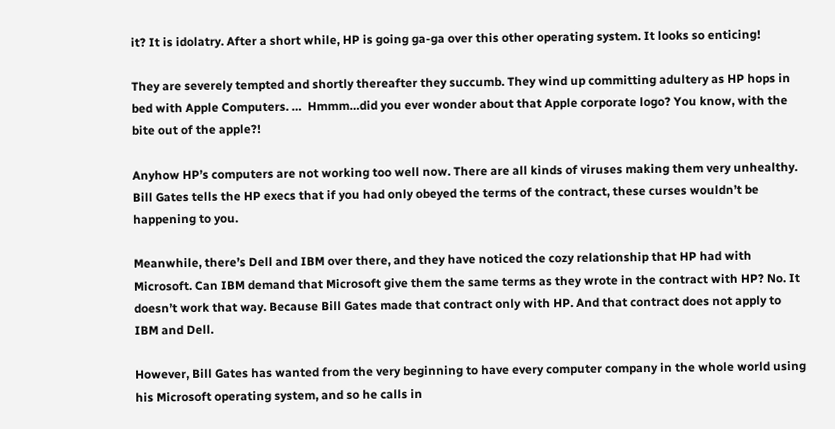it? It is idolatry. After a short while, HP is going ga-ga over this other operating system. It looks so enticing!

They are severely tempted and shortly thereafter they succumb. They wind up committing adultery as HP hops in bed with Apple Computers. …  Hmmm…did you ever wonder about that Apple corporate logo? You know, with the bite out of the apple?!

Anyhow HP’s computers are not working too well now. There are all kinds of viruses making them very unhealthy. Bill Gates tells the HP execs that if you had only obeyed the terms of the contract, these curses wouldn’t be happening to you.

Meanwhile, there’s Dell and IBM over there, and they have noticed the cozy relationship that HP had with Microsoft. Can IBM demand that Microsoft give them the same terms as they wrote in the contract with HP? No. It doesn’t work that way. Because Bill Gates made that contract only with HP. And that contract does not apply to IBM and Dell.

However, Bill Gates has wanted from the very beginning to have every computer company in the whole world using his Microsoft operating system, and so he calls in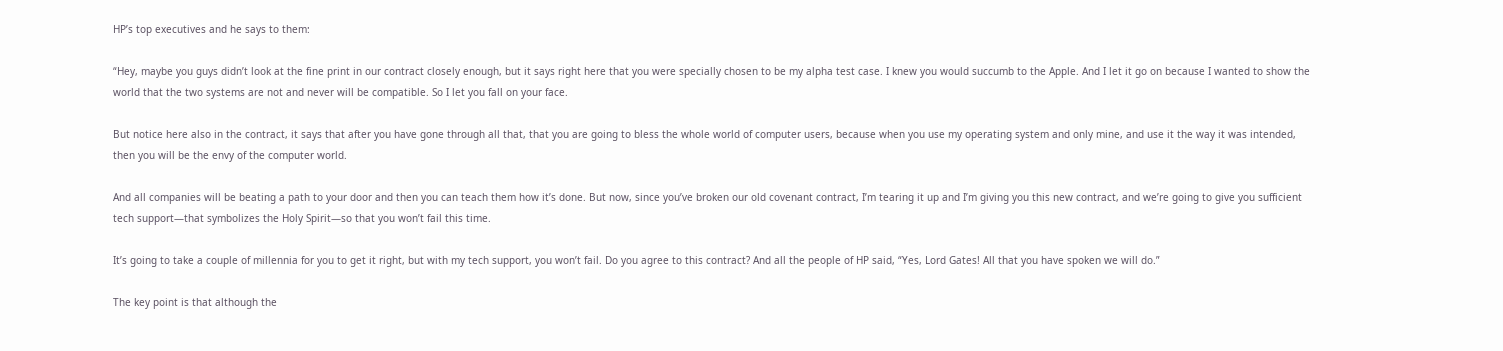HP’s top executives and he says to them:

“Hey, maybe you guys didn’t look at the fine print in our contract closely enough, but it says right here that you were specially chosen to be my alpha test case. I knew you would succumb to the Apple. And I let it go on because I wanted to show the world that the two systems are not and never will be compatible. So I let you fall on your face.

But notice here also in the contract, it says that after you have gone through all that, that you are going to bless the whole world of computer users, because when you use my operating system and only mine, and use it the way it was intended, then you will be the envy of the computer world.

And all companies will be beating a path to your door and then you can teach them how it’s done. But now, since you’ve broken our old covenant contract, I’m tearing it up and I’m giving you this new contract, and we’re going to give you sufficient tech support—that symbolizes the Holy Spirit—so that you won’t fail this time.

It’s going to take a couple of millennia for you to get it right, but with my tech support, you won’t fail. Do you agree to this contract? And all the people of HP said, “Yes, Lord Gates! All that you have spoken we will do.”

The key point is that although the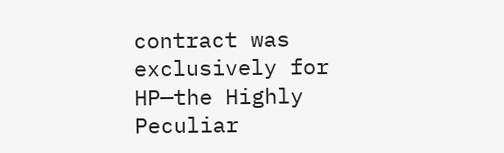contract was exclusively for HP—the Highly Peculiar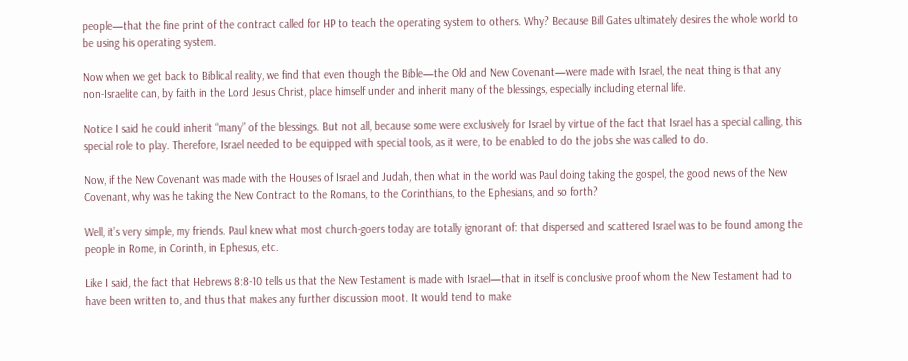people—that the fine print of the contract called for HP to teach the operating system to others. Why? Because Bill Gates ultimately desires the whole world to be using his operating system.

Now when we get back to Biblical reality, we find that even though the Bible—the Old and New Covenant—were made with Israel, the neat thing is that any non-Israelite can, by faith in the Lord Jesus Christ, place himself under and inherit many of the blessings, especially including eternal life.

Notice I said he could inherit “many” of the blessings. But not all, because some were exclusively for Israel by virtue of the fact that Israel has a special calling, this special role to play. Therefore, Israel needed to be equipped with special tools, as it were, to be enabled to do the jobs she was called to do.

Now, if the New Covenant was made with the Houses of Israel and Judah, then what in the world was Paul doing taking the gospel, the good news of the New Covenant, why was he taking the New Contract to the Romans, to the Corinthians, to the Ephesians, and so forth?

Well, it’s very simple, my friends. Paul knew what most church-goers today are totally ignorant of: that dispersed and scattered Israel was to be found among the people in Rome, in Corinth, in Ephesus, etc.

Like I said, the fact that Hebrews 8:8-10 tells us that the New Testament is made with Israel—that in itself is conclusive proof whom the New Testament had to have been written to, and thus that makes any further discussion moot. It would tend to make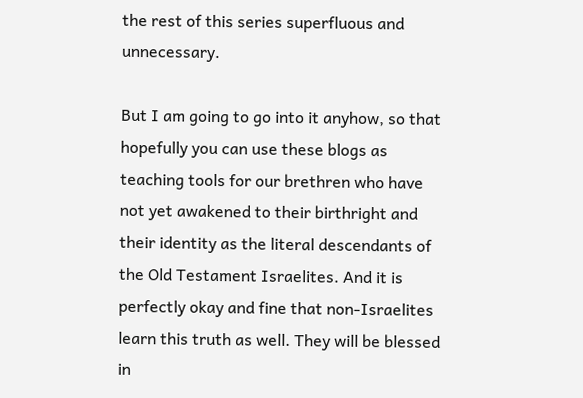the rest of this series superfluous and unnecessary.

But I am going to go into it anyhow, so that hopefully you can use these blogs as teaching tools for our brethren who have not yet awakened to their birthright and their identity as the literal descendants of the Old Testament Israelites. And it is perfectly okay and fine that non-Israelites learn this truth as well. They will be blessed in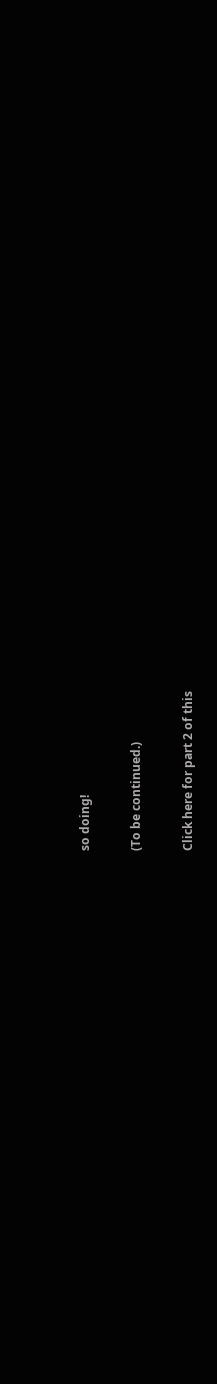so doing!

(To be continued.)

Click here for part 2 of this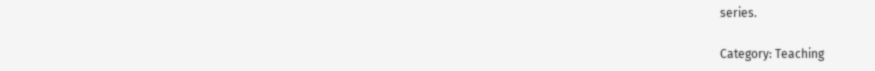series.

Category: Teaching